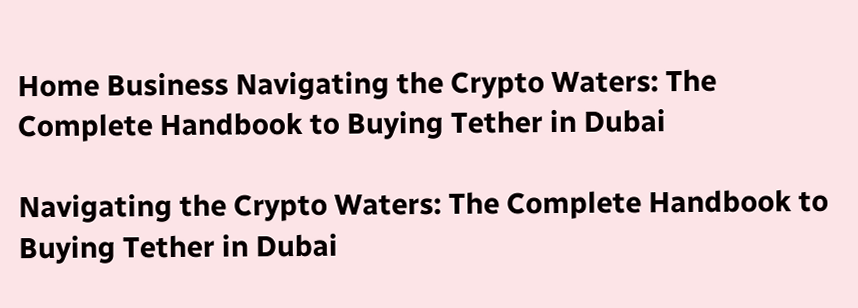Home Business Navigating the Crypto Waters: The Complete Handbook to Buying Tether in Dubai

Navigating the Crypto Waters: The Complete Handbook to Buying Tether in Dubai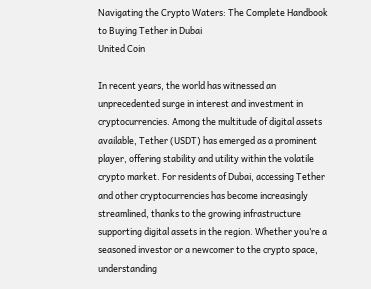Navigating the Crypto Waters: The Complete Handbook to Buying Tether in Dubai
United Coin

In recent years, the world has witnessed an unprecedented surge in interest and investment in cryptocurrencies. Among the multitude of digital assets available, Tether (USDT) has emerged as a prominent player, offering stability and utility within the volatile crypto market. For residents of Dubai, accessing Tether and other cryptocurrencies has become increasingly streamlined, thanks to the growing infrastructure supporting digital assets in the region. Whether you’re a seasoned investor or a newcomer to the crypto space, understanding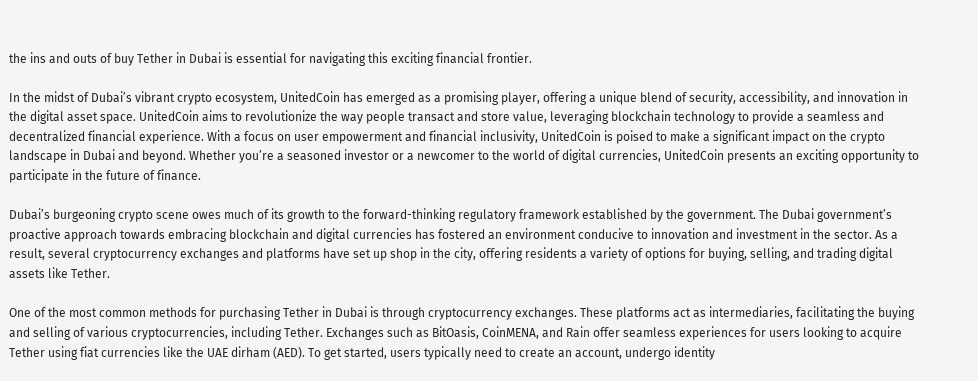the ins and outs of buy Tether in Dubai is essential for navigating this exciting financial frontier.

In the midst of Dubai’s vibrant crypto ecosystem, UnitedCoin has emerged as a promising player, offering a unique blend of security, accessibility, and innovation in the digital asset space. UnitedCoin aims to revolutionize the way people transact and store value, leveraging blockchain technology to provide a seamless and decentralized financial experience. With a focus on user empowerment and financial inclusivity, UnitedCoin is poised to make a significant impact on the crypto landscape in Dubai and beyond. Whether you’re a seasoned investor or a newcomer to the world of digital currencies, UnitedCoin presents an exciting opportunity to participate in the future of finance.

Dubai’s burgeoning crypto scene owes much of its growth to the forward-thinking regulatory framework established by the government. The Dubai government’s proactive approach towards embracing blockchain and digital currencies has fostered an environment conducive to innovation and investment in the sector. As a result, several cryptocurrency exchanges and platforms have set up shop in the city, offering residents a variety of options for buying, selling, and trading digital assets like Tether.

One of the most common methods for purchasing Tether in Dubai is through cryptocurrency exchanges. These platforms act as intermediaries, facilitating the buying and selling of various cryptocurrencies, including Tether. Exchanges such as BitOasis, CoinMENA, and Rain offer seamless experiences for users looking to acquire Tether using fiat currencies like the UAE dirham (AED). To get started, users typically need to create an account, undergo identity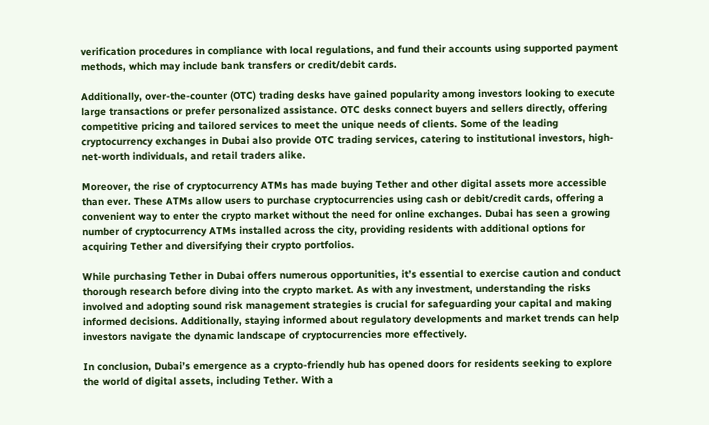verification procedures in compliance with local regulations, and fund their accounts using supported payment methods, which may include bank transfers or credit/debit cards.

Additionally, over-the-counter (OTC) trading desks have gained popularity among investors looking to execute large transactions or prefer personalized assistance. OTC desks connect buyers and sellers directly, offering competitive pricing and tailored services to meet the unique needs of clients. Some of the leading cryptocurrency exchanges in Dubai also provide OTC trading services, catering to institutional investors, high-net-worth individuals, and retail traders alike.

Moreover, the rise of cryptocurrency ATMs has made buying Tether and other digital assets more accessible than ever. These ATMs allow users to purchase cryptocurrencies using cash or debit/credit cards, offering a convenient way to enter the crypto market without the need for online exchanges. Dubai has seen a growing number of cryptocurrency ATMs installed across the city, providing residents with additional options for acquiring Tether and diversifying their crypto portfolios.

While purchasing Tether in Dubai offers numerous opportunities, it’s essential to exercise caution and conduct thorough research before diving into the crypto market. As with any investment, understanding the risks involved and adopting sound risk management strategies is crucial for safeguarding your capital and making informed decisions. Additionally, staying informed about regulatory developments and market trends can help investors navigate the dynamic landscape of cryptocurrencies more effectively.

In conclusion, Dubai’s emergence as a crypto-friendly hub has opened doors for residents seeking to explore the world of digital assets, including Tether. With a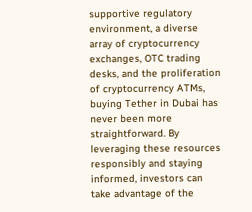supportive regulatory environment, a diverse array of cryptocurrency exchanges, OTC trading desks, and the proliferation of cryptocurrency ATMs, buying Tether in Dubai has never been more straightforward. By leveraging these resources responsibly and staying informed, investors can take advantage of the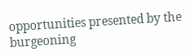opportunities presented by the burgeoning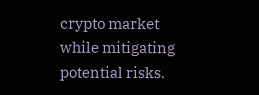crypto market while mitigating potential risks.